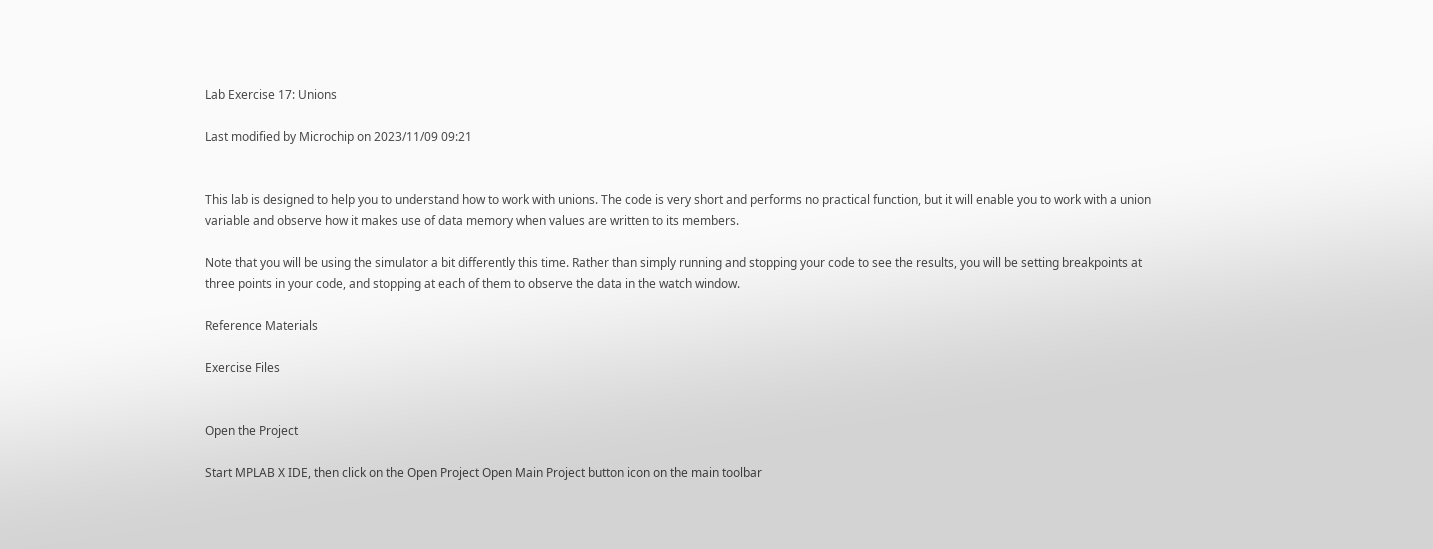Lab Exercise 17: Unions

Last modified by Microchip on 2023/11/09 09:21


This lab is designed to help you to understand how to work with unions. The code is very short and performs no practical function, but it will enable you to work with a union variable and observe how it makes use of data memory when values are written to its members.

Note that you will be using the simulator a bit differently this time. Rather than simply running and stopping your code to see the results, you will be setting breakpoints at three points in your code, and stopping at each of them to observe the data in the watch window.

Reference Materials

Exercise Files


Open the Project

Start MPLAB X IDE, then click on the Open Project Open Main Project button icon on the main toolbar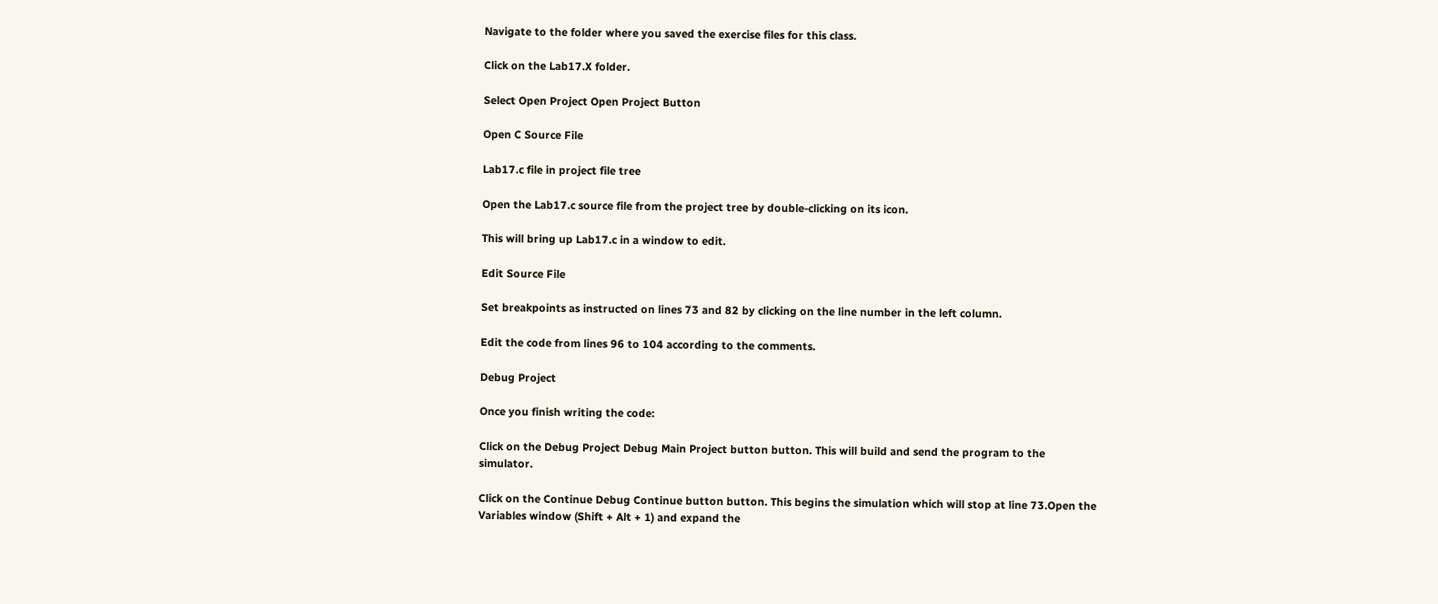Navigate to the folder where you saved the exercise files for this class.

Click on the Lab17.X folder.

Select Open Project Open Project Button

Open C Source File

Lab17.c file in project file tree

Open the Lab17.c source file from the project tree by double-clicking on its icon.

This will bring up Lab17.c in a window to edit.

Edit Source File

Set breakpoints as instructed on lines 73 and 82 by clicking on the line number in the left column.

Edit the code from lines 96 to 104 according to the comments.

Debug Project

Once you finish writing the code:

Click on the Debug Project Debug Main Project button button. This will build and send the program to the simulator.

Click on the Continue Debug Continue button button. This begins the simulation which will stop at line 73.Open the Variables window (Shift + Alt + 1) and expand the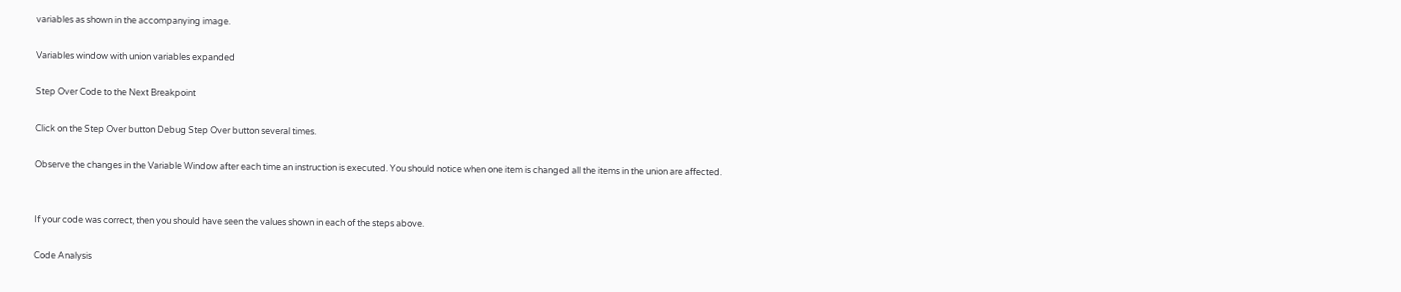variables as shown in the accompanying image.

Variables window with union variables expanded

Step Over Code to the Next Breakpoint

Click on the Step Over button Debug Step Over button several times.

Observe the changes in the Variable Window after each time an instruction is executed. You should notice when one item is changed all the items in the union are affected.


If your code was correct, then you should have seen the values shown in each of the steps above.

Code Analysis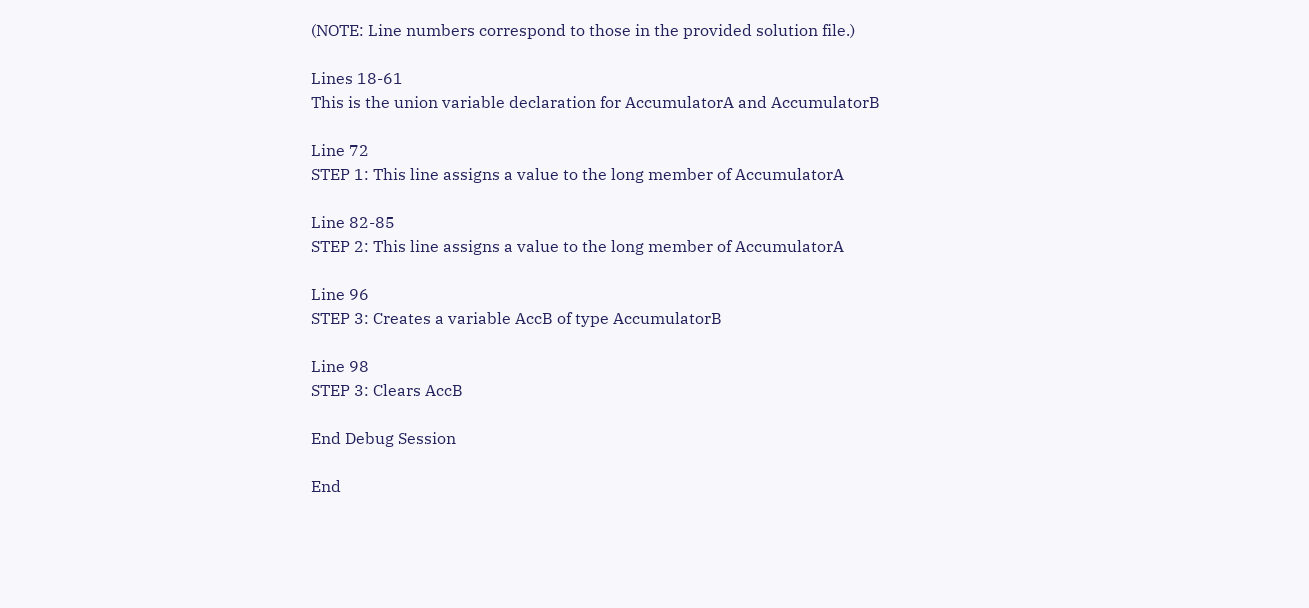(NOTE: Line numbers correspond to those in the provided solution file.)

Lines 18-61
This is the union variable declaration for AccumulatorA and AccumulatorB

Line 72
STEP 1: This line assigns a value to the long member of AccumulatorA

Line 82-85
STEP 2: This line assigns a value to the long member of AccumulatorA

Line 96
STEP 3: Creates a variable AccB of type AccumulatorB

Line 98
STEP 3: Clears AccB

End Debug Session

End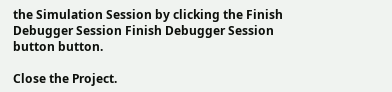the Simulation Session by clicking the Finish Debugger Session Finish Debugger Session button button.

Close the Project.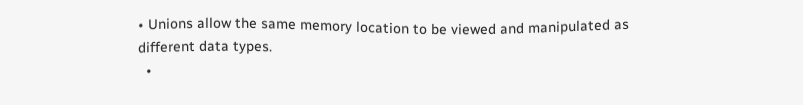• Unions allow the same memory location to be viewed and manipulated as different data types.
  •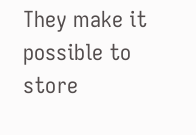They make it possible to store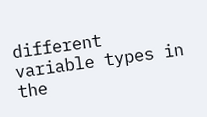different variable types in the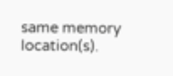same memory location(s).